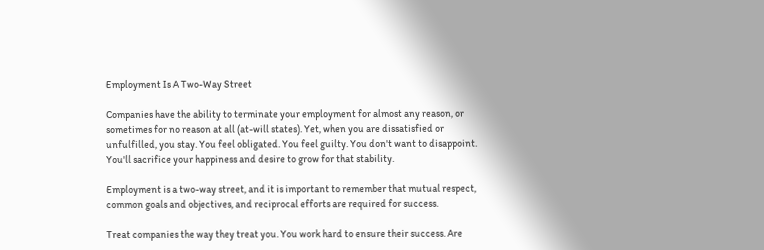Employment Is A Two-Way Street

Companies have the ability to terminate your employment for almost any reason, or sometimes for no reason at all (at-will states). Yet, when you are dissatisfied or unfulfilled, you stay. You feel obligated. You feel guilty. You don't want to disappoint. You'll sacrifice your happiness and desire to grow for that stability.

Employment is a two-way street, and it is important to remember that mutual respect, common goals and objectives, and reciprocal efforts are required for success.

Treat companies the way they treat you. You work hard to ensure their success. Are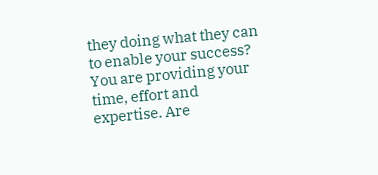they doing what they can to enable your success? You are providing your time, effort and expertise. Are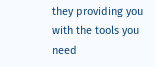they providing you with the tools you need